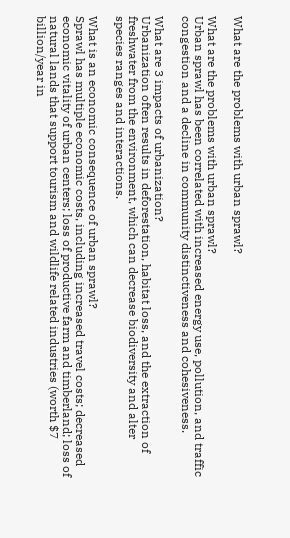What are the problems with urban sprawl?

What are the problems with urban sprawl?
Urban sprawl has been correlated with increased energy use, pollution, and traffic congestion and a decline in community distinctiveness and cohesiveness.

What are 3 impacts of urbanization?
Urbanization often results in deforestation, habitat loss, and the extraction of freshwater from the environment, which can decrease biodiversity and alter species ranges and interactions.

What is an economic consequence of urban sprawl?
Sprawl has multiple economic costs, including increased travel costs; decreased economic vitality of urban centers; loss of productive farm and timberland; loss of natural lands that support tourism and wildlife related industries (worth $7 billion/year in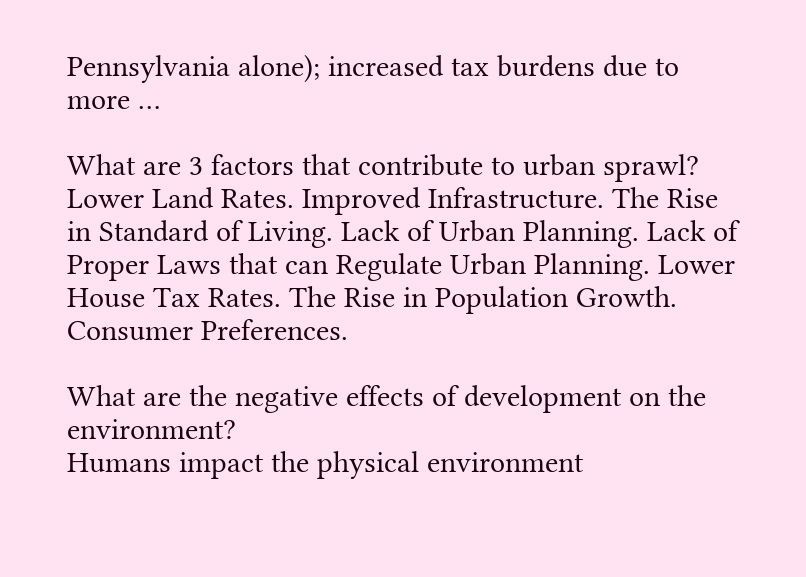Pennsylvania alone); increased tax burdens due to more …

What are 3 factors that contribute to urban sprawl?
Lower Land Rates. Improved Infrastructure. The Rise in Standard of Living. Lack of Urban Planning. Lack of Proper Laws that can Regulate Urban Planning. Lower House Tax Rates. The Rise in Population Growth. Consumer Preferences.

What are the negative effects of development on the environment?
Humans impact the physical environment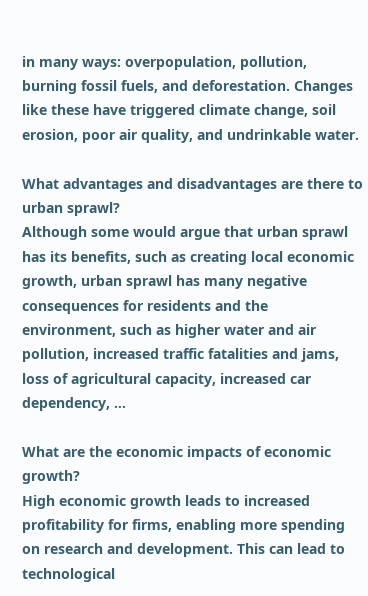in many ways: overpopulation, pollution, burning fossil fuels, and deforestation. Changes like these have triggered climate change, soil erosion, poor air quality, and undrinkable water.

What advantages and disadvantages are there to urban sprawl?
Although some would argue that urban sprawl has its benefits, such as creating local economic growth, urban sprawl has many negative consequences for residents and the environment, such as higher water and air pollution, increased traffic fatalities and jams, loss of agricultural capacity, increased car dependency, …

What are the economic impacts of economic growth?
High economic growth leads to increased profitability for firms, enabling more spending on research and development. This can lead to technological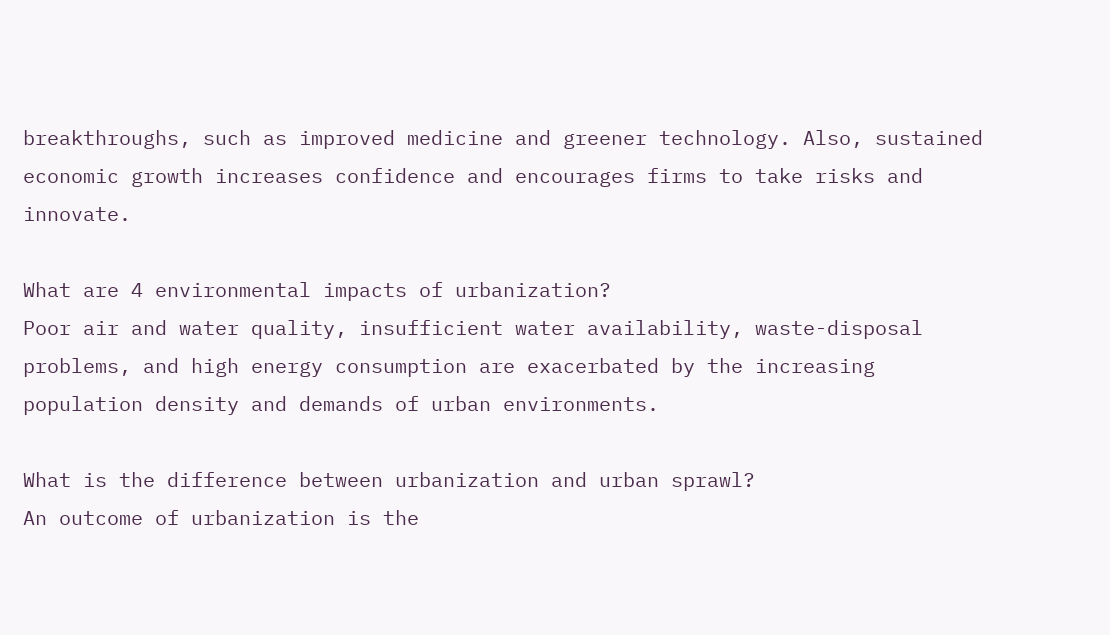breakthroughs, such as improved medicine and greener technology. Also, sustained economic growth increases confidence and encourages firms to take risks and innovate.

What are 4 environmental impacts of urbanization?
Poor air and water quality, insufficient water availability, waste-disposal problems, and high energy consumption are exacerbated by the increasing population density and demands of urban environments.

What is the difference between urbanization and urban sprawl?
An outcome of urbanization is the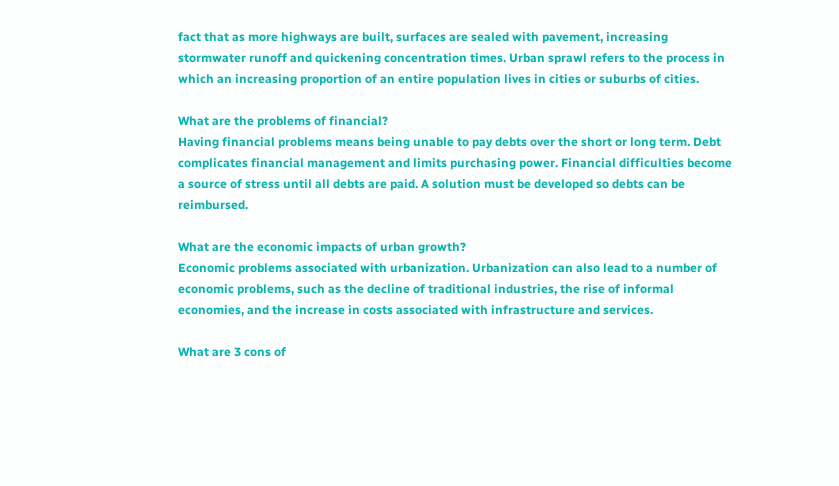fact that as more highways are built, surfaces are sealed with pavement, increasing stormwater runoff and quickening concentration times. Urban sprawl refers to the process in which an increasing proportion of an entire population lives in cities or suburbs of cities.

What are the problems of financial?
Having financial problems means being unable to pay debts over the short or long term. Debt complicates financial management and limits purchasing power. Financial difficulties become a source of stress until all debts are paid. A solution must be developed so debts can be reimbursed.

What are the economic impacts of urban growth?
Economic problems associated with urbanization. Urbanization can also lead to a number of economic problems, such as the decline of traditional industries, the rise of informal economies, and the increase in costs associated with infrastructure and services.

What are 3 cons of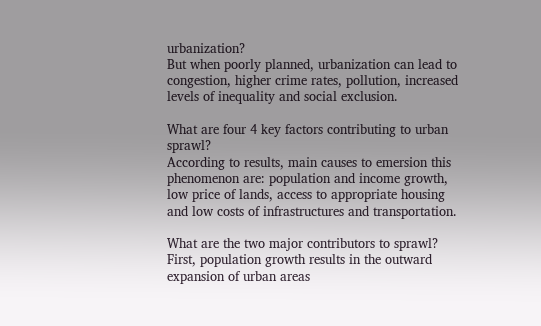urbanization?
But when poorly planned, urbanization can lead to congestion, higher crime rates, pollution, increased levels of inequality and social exclusion.

What are four 4 key factors contributing to urban sprawl?
According to results, main causes to emersion this phenomenon are: population and income growth, low price of lands, access to appropriate housing and low costs of infrastructures and transportation.

What are the two major contributors to sprawl?
First, population growth results in the outward expansion of urban areas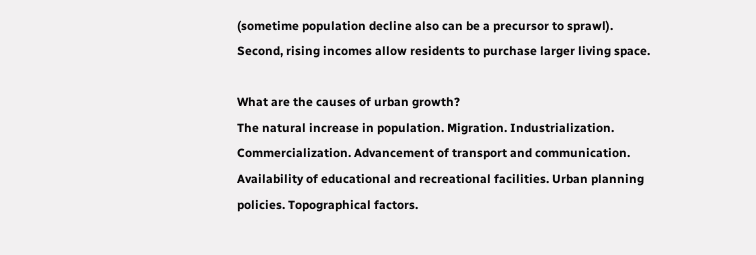(sometime population decline also can be a precursor to sprawl). Second, rising incomes allow residents to purchase larger living space.

What are the causes of urban growth?
The natural increase in population. Migration. Industrialization. Commercialization. Advancement of transport and communication. Availability of educational and recreational facilities. Urban planning policies. Topographical factors.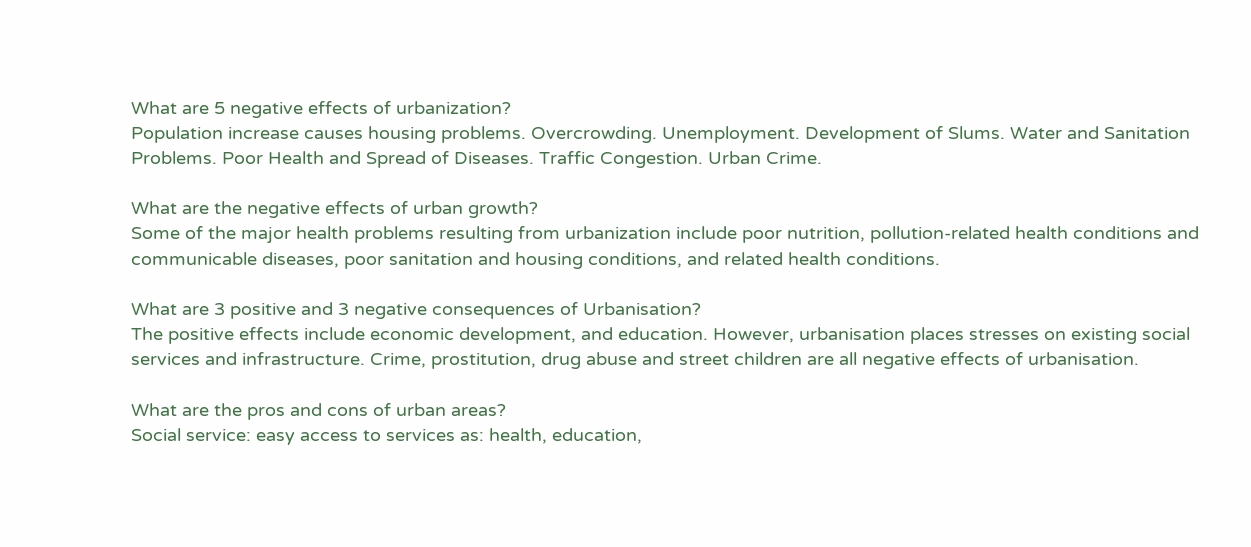What are 5 negative effects of urbanization?
Population increase causes housing problems. Overcrowding. Unemployment. Development of Slums. Water and Sanitation Problems. Poor Health and Spread of Diseases. Traffic Congestion. Urban Crime.

What are the negative effects of urban growth?
Some of the major health problems resulting from urbanization include poor nutrition, pollution-related health conditions and communicable diseases, poor sanitation and housing conditions, and related health conditions.

What are 3 positive and 3 negative consequences of Urbanisation?
The positive effects include economic development, and education. However, urbanisation places stresses on existing social services and infrastructure. Crime, prostitution, drug abuse and street children are all negative effects of urbanisation.

What are the pros and cons of urban areas?
Social service: easy access to services as: health, education,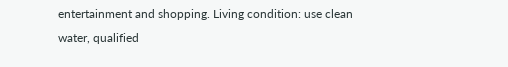entertainment and shopping. Living condition: use clean water, qualified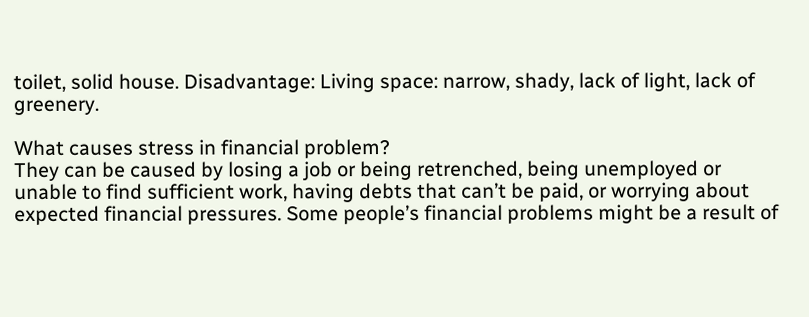toilet, solid house. Disadvantage: Living space: narrow, shady, lack of light, lack of greenery.

What causes stress in financial problem?
They can be caused by losing a job or being retrenched, being unemployed or unable to find sufficient work, having debts that can’t be paid, or worrying about expected financial pressures. Some people’s financial problems might be a result of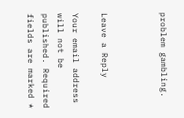problem gambling.



Leave a Reply

Your email address will not be published. Required fields are marked *